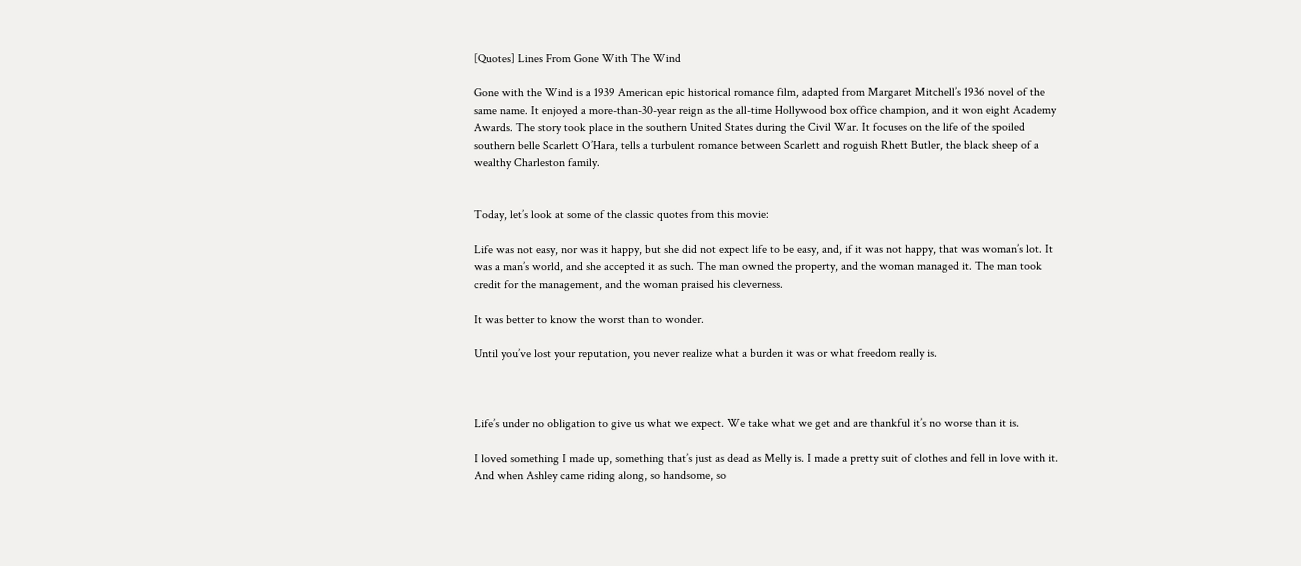[Quotes] Lines From Gone With The Wind

Gone with the Wind is a 1939 American epic historical romance film, adapted from Margaret Mitchell’s 1936 novel of the same name. It enjoyed a more-than-30-year reign as the all-time Hollywood box office champion, and it won eight Academy Awards. The story took place in the southern United States during the Civil War. It focuses on the life of the spoiled southern belle Scarlett O’Hara, tells a turbulent romance between Scarlett and roguish Rhett Butler, the black sheep of a wealthy Charleston family.


Today, let’s look at some of the classic quotes from this movie:

Life was not easy, nor was it happy, but she did not expect life to be easy, and, if it was not happy, that was woman’s lot. It was a man’s world, and she accepted it as such. The man owned the property, and the woman managed it. The man took credit for the management, and the woman praised his cleverness.

It was better to know the worst than to wonder.

Until you’ve lost your reputation, you never realize what a burden it was or what freedom really is.



Life’s under no obligation to give us what we expect. We take what we get and are thankful it’s no worse than it is.

I loved something I made up, something that’s just as dead as Melly is. I made a pretty suit of clothes and fell in love with it. And when Ashley came riding along, so handsome, so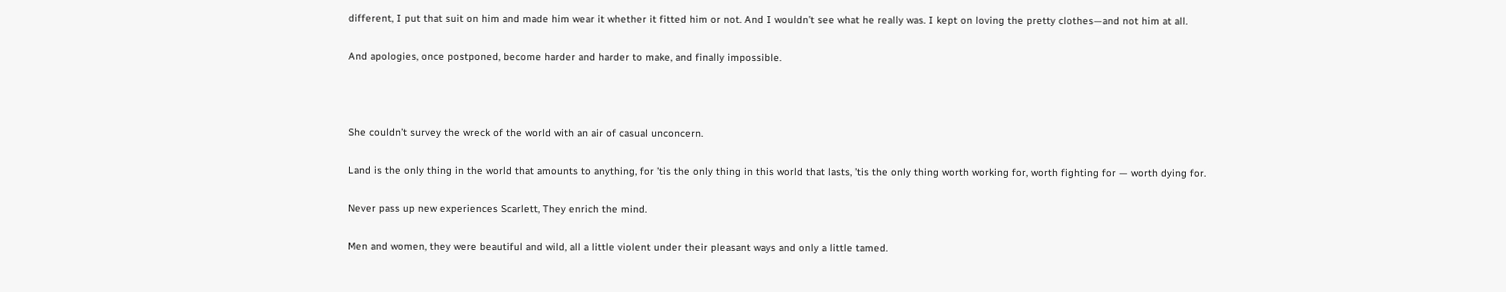different, I put that suit on him and made him wear it whether it fitted him or not. And I wouldn’t see what he really was. I kept on loving the pretty clothes—and not him at all.

And apologies, once postponed, become harder and harder to make, and finally impossible.



She couldn’t survey the wreck of the world with an air of casual unconcern.

Land is the only thing in the world that amounts to anything, for ’tis the only thing in this world that lasts, ’tis the only thing worth working for, worth fighting for — worth dying for.

Never pass up new experiences Scarlett, They enrich the mind.

Men and women, they were beautiful and wild, all a little violent under their pleasant ways and only a little tamed.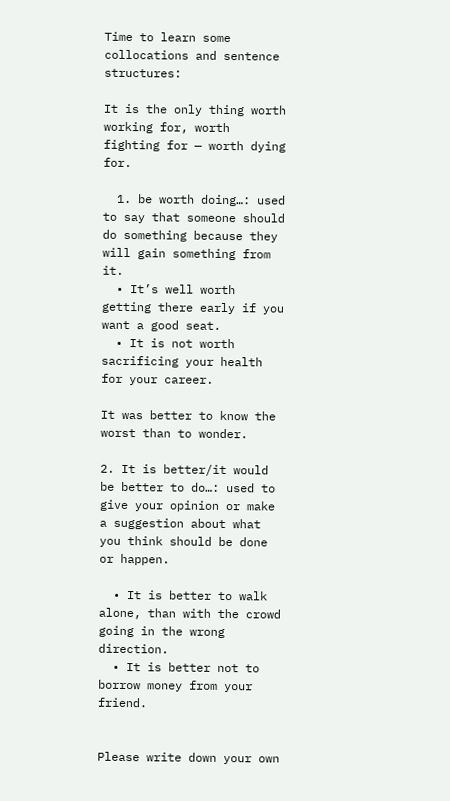Time to learn some collocations and sentence structures:

It is the only thing worth working for, worth fighting for — worth dying for.

  1. be worth doing…: used to say that someone should do something because they will gain something from it.
  • It’s well worth getting there early if you want a good seat.
  • It is not worth sacrificing your health for your career.

It was better to know the worst than to wonder.

2. It is better/it would be better to do…: used to give your opinion or make a suggestion about what you think should be done or happen.

  • It is better to walk alone, than with the crowd going in the wrong direction.
  • It is better not to borrow money from your friend.


Please write down your own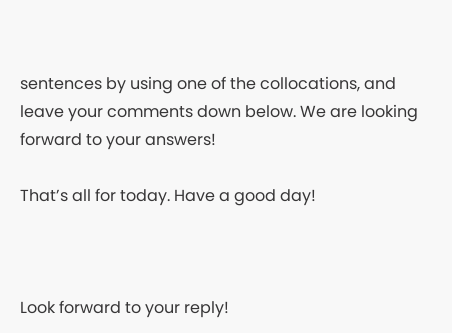sentences by using one of the collocations, and leave your comments down below. We are looking forward to your answers!

That’s all for today. Have a good day!



Look forward to your reply!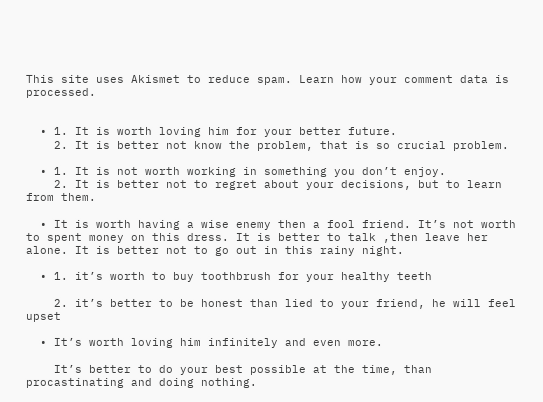This site uses Akismet to reduce spam. Learn how your comment data is processed.


  • 1. It is worth loving him for your better future.
    2. It is better not know the problem, that is so crucial problem.

  • 1. It is not worth working in something you don’t enjoy.
    2. It is better not to regret about your decisions, but to learn from them.

  • It is worth having a wise enemy then a fool friend. It’s not worth to spent money on this dress. It is better to talk ,then leave her alone. It is better not to go out in this rainy night.

  • 1. it’s worth to buy toothbrush for your healthy teeth

    2. it’s better to be honest than lied to your friend, he will feel upset

  • It’s worth loving him infinitely and even more.

    It’s better to do your best possible at the time, than procastinating and doing nothing.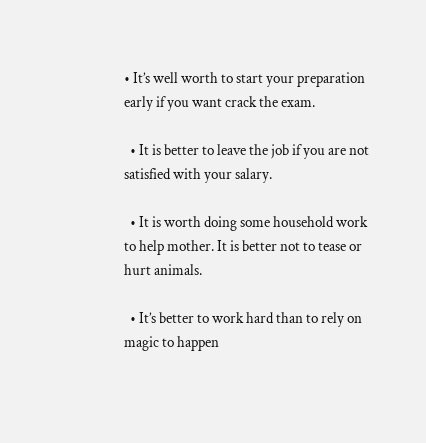• It’s well worth to start your preparation early if you want crack the exam.

  • It is better to leave the job if you are not satisfied with your salary.

  • It is worth doing some household work to help mother. It is better not to tease or hurt animals.

  • It’s better to work hard than to rely on magic to happen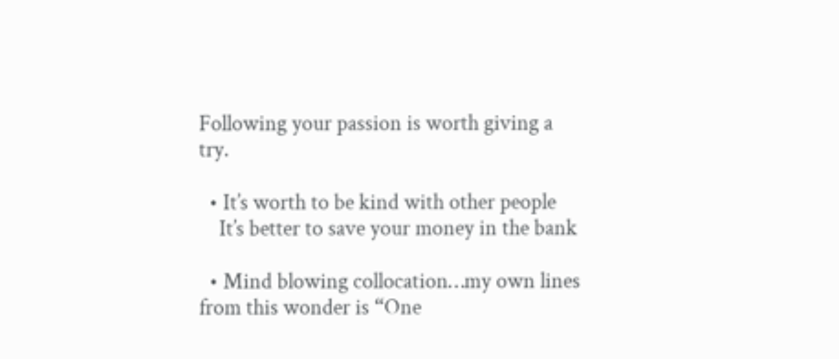Following your passion is worth giving a try.

  • It’s worth to be kind with other people
    It’s better to save your money in the bank

  • Mind blowing collocation…my own lines from this wonder is “One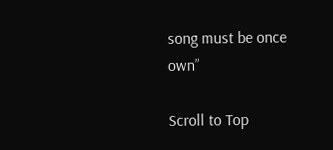song must be once own”

Scroll to Top